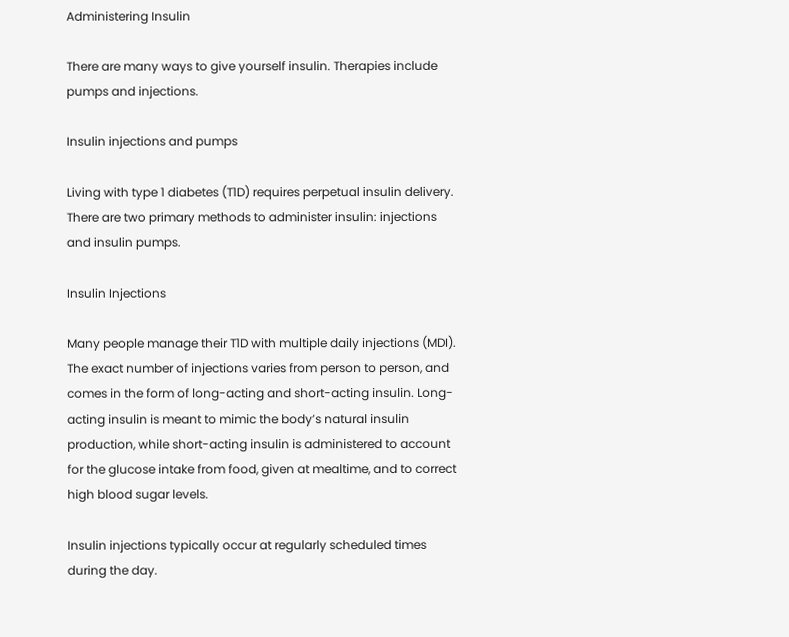Administering Insulin

There are many ways to give yourself insulin. Therapies include pumps and injections.

Insulin injections and pumps

Living with type 1 diabetes (T1D) requires perpetual insulin delivery. There are two primary methods to administer insulin: injections and insulin pumps.

Insulin Injections

Many people manage their T1D with multiple daily injections (MDI). The exact number of injections varies from person to person, and comes in the form of long-acting and short-acting insulin. Long-acting insulin is meant to mimic the body’s natural insulin production, while short-acting insulin is administered to account for the glucose intake from food, given at mealtime, and to correct high blood sugar levels.

Insulin injections typically occur at regularly scheduled times during the day.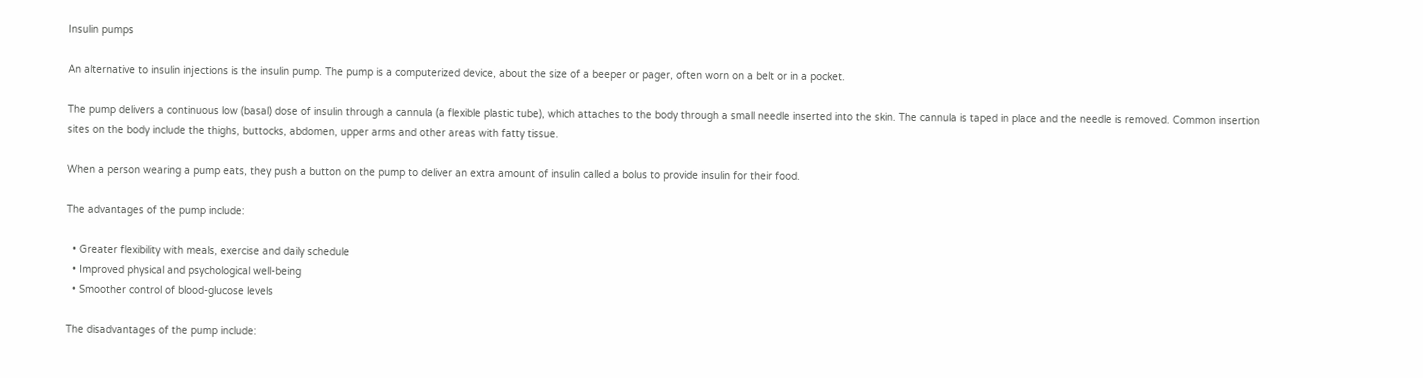Insulin pumps

An alternative to insulin injections is the insulin pump. The pump is a computerized device, about the size of a beeper or pager, often worn on a belt or in a pocket.

The pump delivers a continuous low (basal) dose of insulin through a cannula (a flexible plastic tube), which attaches to the body through a small needle inserted into the skin. The cannula is taped in place and the needle is removed. Common insertion sites on the body include the thighs, buttocks, abdomen, upper arms and other areas with fatty tissue.

When a person wearing a pump eats, they push a button on the pump to deliver an extra amount of insulin called a bolus to provide insulin for their food.

The advantages of the pump include:

  • Greater flexibility with meals, exercise and daily schedule
  • Improved physical and psychological well-being
  • Smoother control of blood-glucose levels

The disadvantages of the pump include: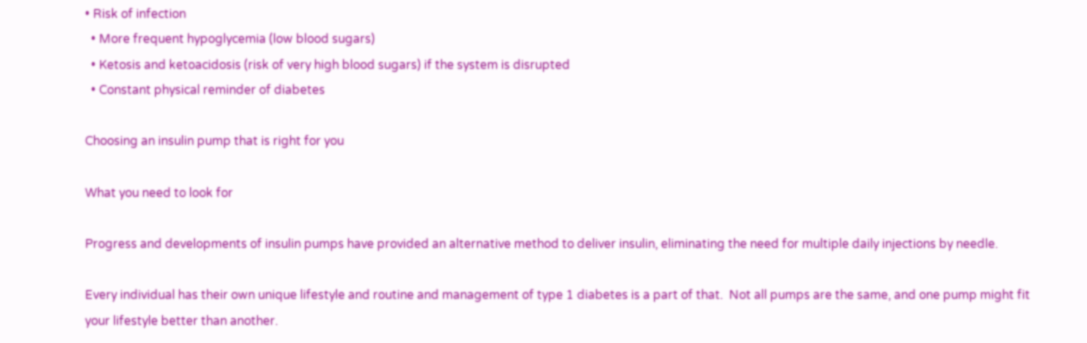• Risk of infection
  • More frequent hypoglycemia (low blood sugars)
  • Ketosis and ketoacidosis (risk of very high blood sugars) if the system is disrupted
  • Constant physical reminder of diabetes

Choosing an insulin pump that is right for you

What you need to look for

Progress and developments of insulin pumps have provided an alternative method to deliver insulin, eliminating the need for multiple daily injections by needle.

Every individual has their own unique lifestyle and routine and management of type 1 diabetes is a part of that.  Not all pumps are the same, and one pump might fit your lifestyle better than another.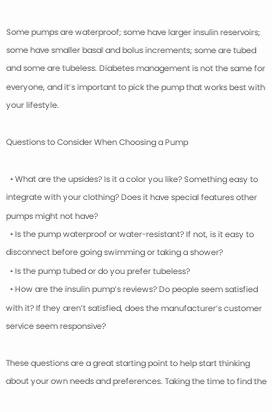Some pumps are waterproof; some have larger insulin reservoirs; some have smaller basal and bolus increments; some are tubed and some are tubeless. Diabetes management is not the same for everyone, and it’s important to pick the pump that works best with your lifestyle.

Questions to Consider When Choosing a Pump

  • What are the upsides? Is it a color you like? Something easy to integrate with your clothing? Does it have special features other pumps might not have?
  • Is the pump waterproof or water-resistant? If not, is it easy to disconnect before going swimming or taking a shower?
  • Is the pump tubed or do you prefer tubeless?
  • How are the insulin pump’s reviews? Do people seem satisfied with it? If they aren’t satisfied, does the manufacturer’s customer service seem responsive?

These questions are a great starting point to help start thinking about your own needs and preferences. Taking the time to find the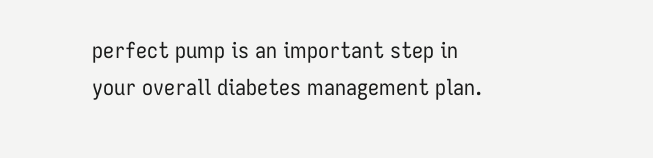perfect pump is an important step in your overall diabetes management plan.